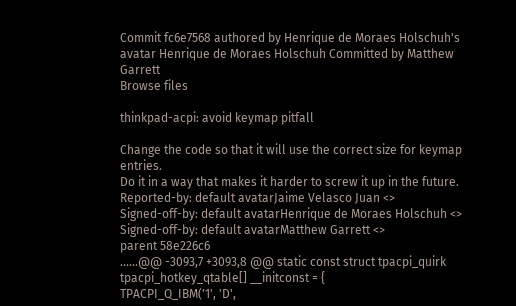Commit fc6e7568 authored by Henrique de Moraes Holschuh's avatar Henrique de Moraes Holschuh Committed by Matthew Garrett
Browse files

thinkpad-acpi: avoid keymap pitfall

Change the code so that it will use the correct size for keymap entries.
Do it in a way that makes it harder to screw it up in the future.
Reported-by: default avatarJaime Velasco Juan <>
Signed-off-by: default avatarHenrique de Moraes Holschuh <>
Signed-off-by: default avatarMatthew Garrett <>
parent 58e226c6
......@@ -3093,7 +3093,8 @@ static const struct tpacpi_quirk tpacpi_hotkey_qtable[] __initconst = {
TPACPI_Q_IBM('1', 'D',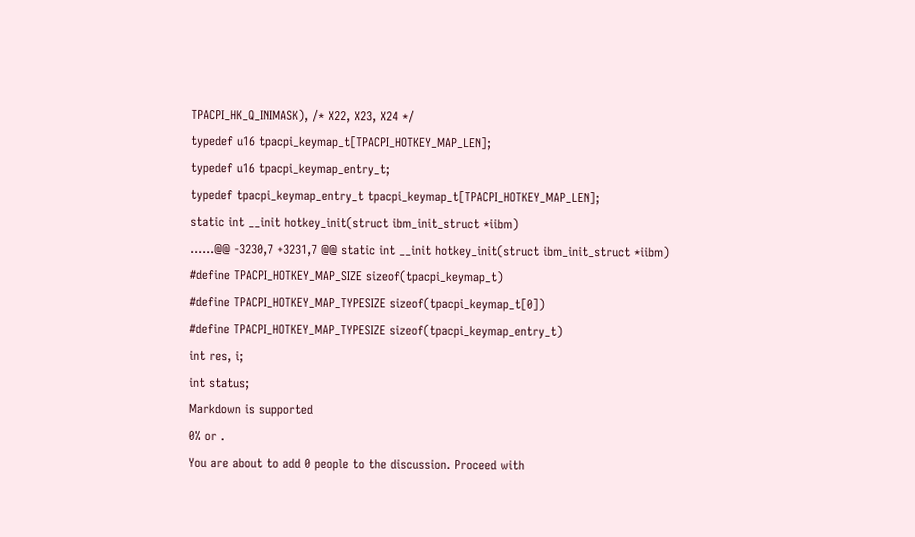TPACPI_HK_Q_INIMASK), /* X22, X23, X24 */
typedef u16 tpacpi_keymap_t[TPACPI_HOTKEY_MAP_LEN];
typedef u16 tpacpi_keymap_entry_t;
typedef tpacpi_keymap_entry_t tpacpi_keymap_t[TPACPI_HOTKEY_MAP_LEN];
static int __init hotkey_init(struct ibm_init_struct *iibm)
......@@ -3230,7 +3231,7 @@ static int __init hotkey_init(struct ibm_init_struct *iibm)
#define TPACPI_HOTKEY_MAP_SIZE sizeof(tpacpi_keymap_t)
#define TPACPI_HOTKEY_MAP_TYPESIZE sizeof(tpacpi_keymap_t[0])
#define TPACPI_HOTKEY_MAP_TYPESIZE sizeof(tpacpi_keymap_entry_t)
int res, i;
int status;
Markdown is supported
0% or .
You are about to add 0 people to the discussion. Proceed with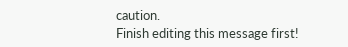caution.
Finish editing this message first!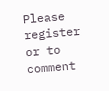Please register or to comment